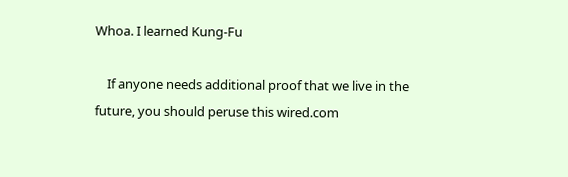Whoa. I learned Kung-Fu

    If anyone needs additional proof that we live in the future, you should peruse this wired.com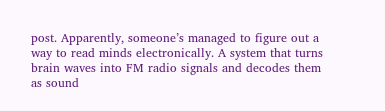post. Apparently, someone’s managed to figure out a way to read minds electronically. A system that turns brain waves into FM radio signals and decodes them as sound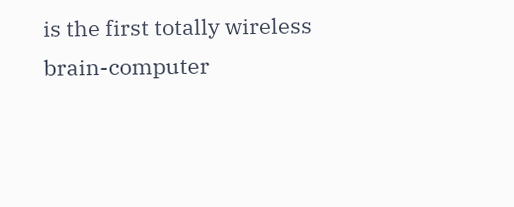is the first totally wireless brain-computer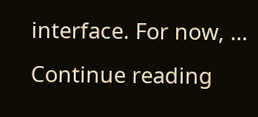interface. For now, … Continue reading